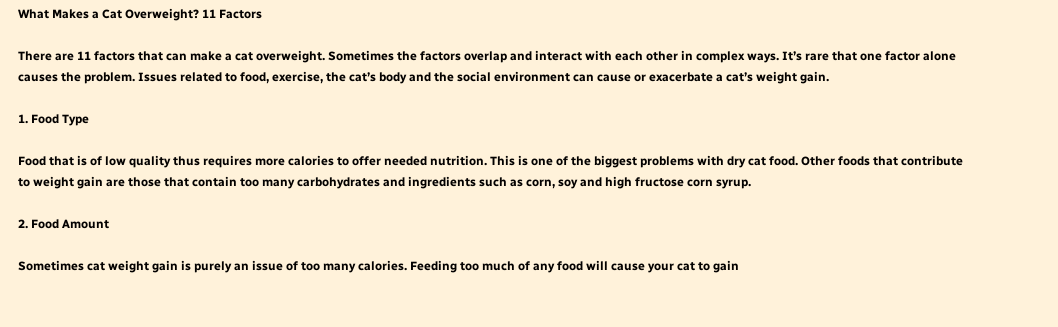What Makes a Cat Overweight? 11 Factors

There are 11 factors that can make a cat overweight. Sometimes the factors overlap and interact with each other in complex ways. It’s rare that one factor alone causes the problem. Issues related to food, exercise, the cat’s body and the social environment can cause or exacerbate a cat’s weight gain.

1. Food Type

Food that is of low quality thus requires more calories to offer needed nutrition. This is one of the biggest problems with dry cat food. Other foods that contribute to weight gain are those that contain too many carbohydrates and ingredients such as corn, soy and high fructose corn syrup.

2. Food Amount

Sometimes cat weight gain is purely an issue of too many calories. Feeding too much of any food will cause your cat to gain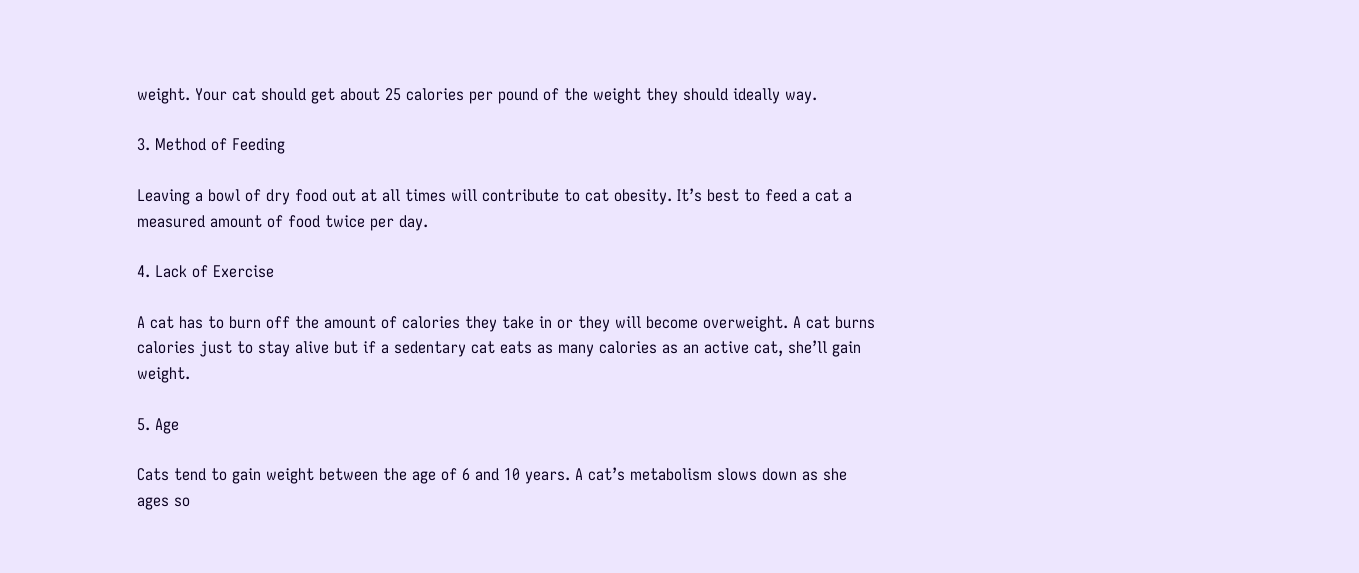weight. Your cat should get about 25 calories per pound of the weight they should ideally way.

3. Method of Feeding

Leaving a bowl of dry food out at all times will contribute to cat obesity. It’s best to feed a cat a measured amount of food twice per day.

4. Lack of Exercise

A cat has to burn off the amount of calories they take in or they will become overweight. A cat burns calories just to stay alive but if a sedentary cat eats as many calories as an active cat, she’ll gain weight.

5. Age

Cats tend to gain weight between the age of 6 and 10 years. A cat’s metabolism slows down as she ages so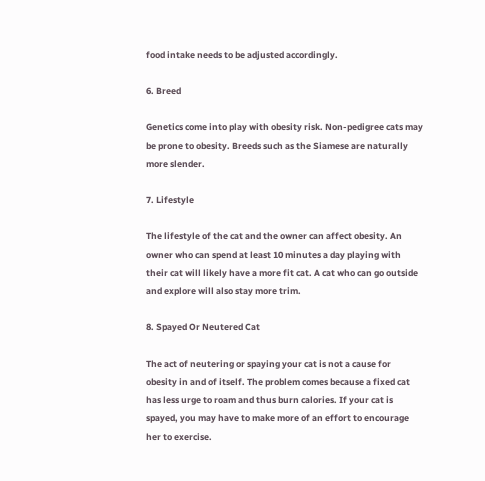food intake needs to be adjusted accordingly.

6. Breed

Genetics come into play with obesity risk. Non-pedigree cats may be prone to obesity. Breeds such as the Siamese are naturally more slender.

7. Lifestyle

The lifestyle of the cat and the owner can affect obesity. An owner who can spend at least 10 minutes a day playing with their cat will likely have a more fit cat. A cat who can go outside and explore will also stay more trim.

8. Spayed Or Neutered Cat

The act of neutering or spaying your cat is not a cause for obesity in and of itself. The problem comes because a fixed cat has less urge to roam and thus burn calories. If your cat is spayed, you may have to make more of an effort to encourage her to exercise.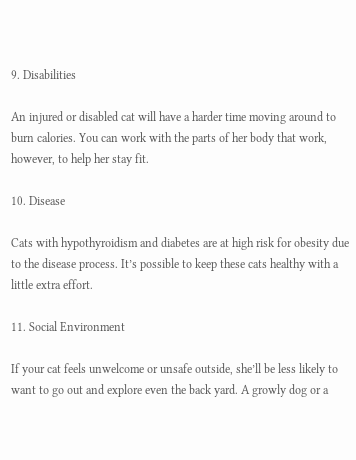9. Disabilities

An injured or disabled cat will have a harder time moving around to burn calories. You can work with the parts of her body that work, however, to help her stay fit.

10. Disease

Cats with hypothyroidism and diabetes are at high risk for obesity due to the disease process. It’s possible to keep these cats healthy with a little extra effort.

11. Social Environment

If your cat feels unwelcome or unsafe outside, she’ll be less likely to want to go out and explore even the back yard. A growly dog or a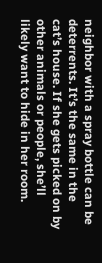neighbor with a spray bottle can be deterrents. It’s the same in the cat’s house. If she gets picked on by other animals or people, she’ll likely want to hide in her room.